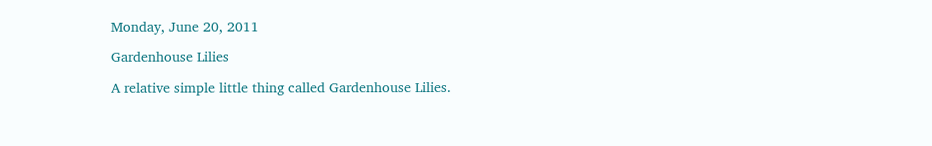Monday, June 20, 2011

Gardenhouse Lilies

A relative simple little thing called Gardenhouse Lilies.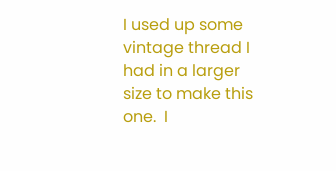I used up some vintage thread I had in a larger size to make this one.  I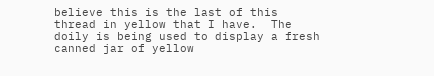believe this is the last of this thread in yellow that I have.  The doily is being used to display a fresh canned jar of yellow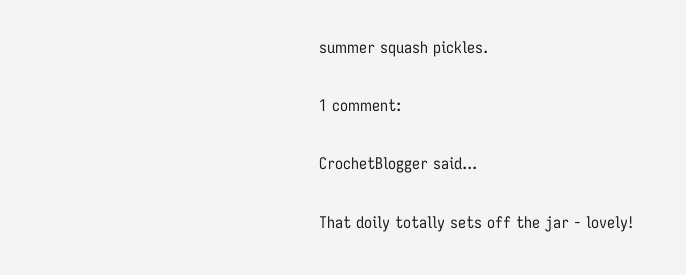summer squash pickles.

1 comment:

CrochetBlogger said...

That doily totally sets off the jar - lovely!